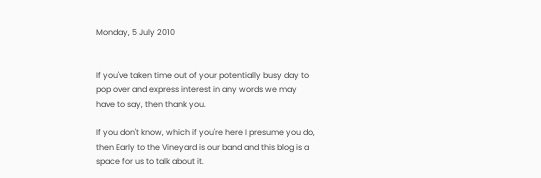Monday, 5 July 2010


If you've taken time out of your potentially busy day to pop over and express interest in any words we may have to say, then thank you.

If you don't know, which if you're here I presume you do, then Early to the Vineyard is our band and this blog is a space for us to talk about it.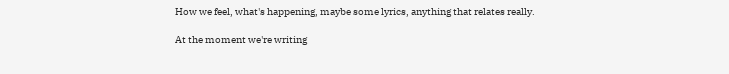How we feel, what's happening, maybe some lyrics, anything that relates really.

At the moment we're writing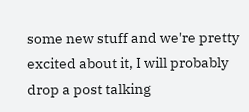some new stuff and we're pretty excited about it, I will probably drop a post talking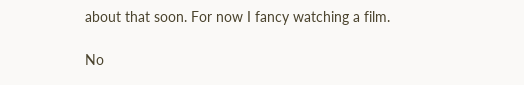about that soon. For now I fancy watching a film.

No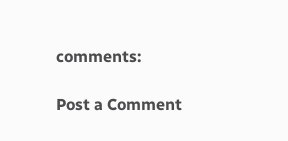comments:

Post a Comment